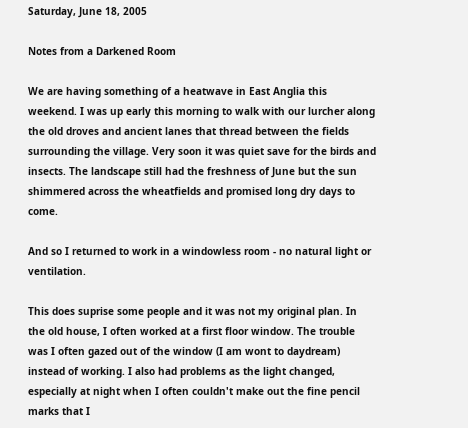Saturday, June 18, 2005

Notes from a Darkened Room

We are having something of a heatwave in East Anglia this weekend. I was up early this morning to walk with our lurcher along the old droves and ancient lanes that thread between the fields surrounding the village. Very soon it was quiet save for the birds and insects. The landscape still had the freshness of June but the sun shimmered across the wheatfields and promised long dry days to come.

And so I returned to work in a windowless room - no natural light or ventilation.

This does suprise some people and it was not my original plan. In the old house, I often worked at a first floor window. The trouble was I often gazed out of the window (I am wont to daydream) instead of working. I also had problems as the light changed, especially at night when I often couldn't make out the fine pencil marks that I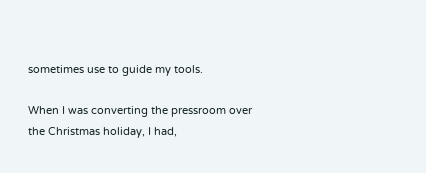sometimes use to guide my tools.

When I was converting the pressroom over the Christmas holiday, I had,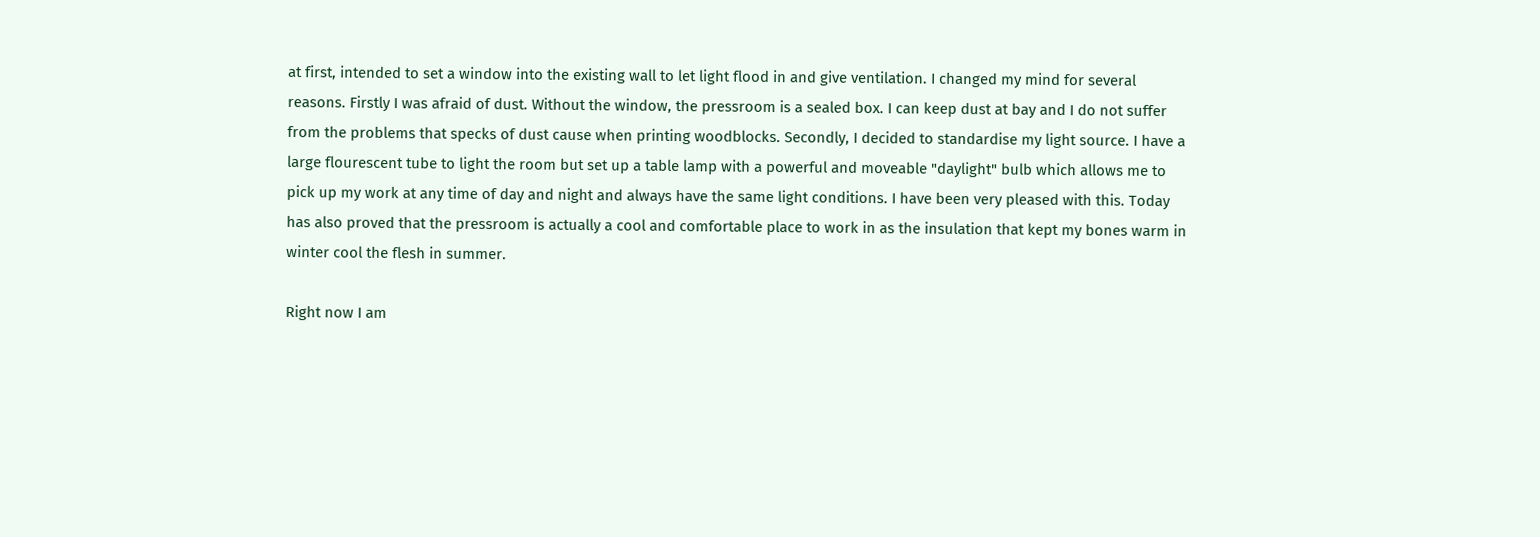at first, intended to set a window into the existing wall to let light flood in and give ventilation. I changed my mind for several reasons. Firstly I was afraid of dust. Without the window, the pressroom is a sealed box. I can keep dust at bay and I do not suffer from the problems that specks of dust cause when printing woodblocks. Secondly, I decided to standardise my light source. I have a large flourescent tube to light the room but set up a table lamp with a powerful and moveable "daylight" bulb which allows me to pick up my work at any time of day and night and always have the same light conditions. I have been very pleased with this. Today has also proved that the pressroom is actually a cool and comfortable place to work in as the insulation that kept my bones warm in winter cool the flesh in summer.

Right now I am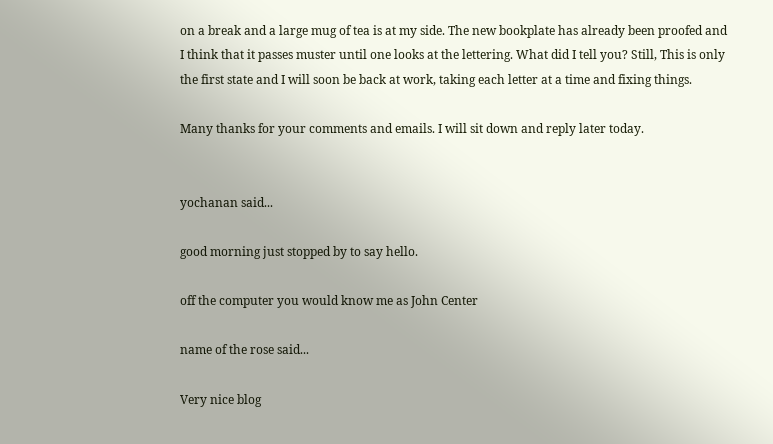on a break and a large mug of tea is at my side. The new bookplate has already been proofed and I think that it passes muster until one looks at the lettering. What did I tell you? Still, This is only the first state and I will soon be back at work, taking each letter at a time and fixing things.

Many thanks for your comments and emails. I will sit down and reply later today.


yochanan said...

good morning just stopped by to say hello.

off the computer you would know me as John Center

name of the rose said...

Very nice blog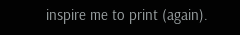inspire me to print (again).